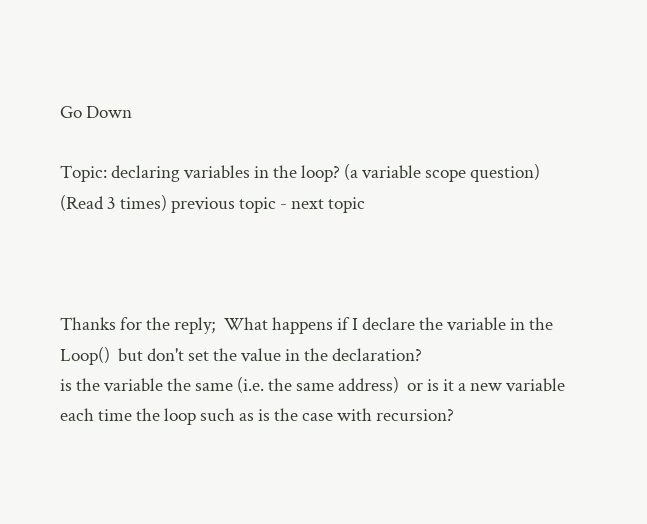Go Down

Topic: declaring variables in the loop? (a variable scope question) (Read 3 times) previous topic - next topic



Thanks for the reply;  What happens if I declare the variable in the Loop()  but don't set the value in the declaration?
is the variable the same (i.e. the same address)  or is it a new variable each time the loop such as is the case with recursion?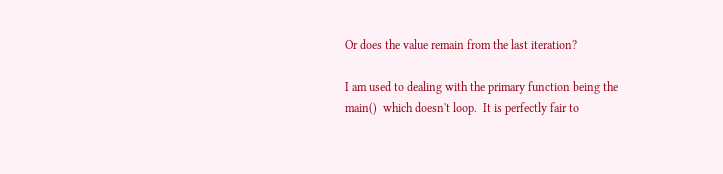Or does the value remain from the last iteration?

I am used to dealing with the primary function being the main()  which doesn't loop.  It is perfectly fair to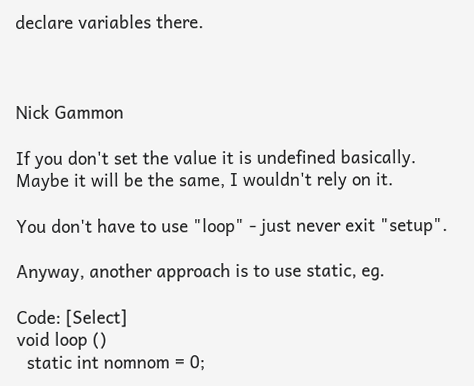declare variables there.



Nick Gammon

If you don't set the value it is undefined basically. Maybe it will be the same, I wouldn't rely on it.

You don't have to use "loop" - just never exit "setup".

Anyway, another approach is to use static, eg.

Code: [Select]
void loop ()
  static int nomnom = 0;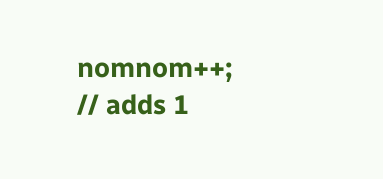nomnom++;  // adds 1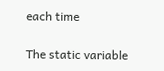each time

The static variable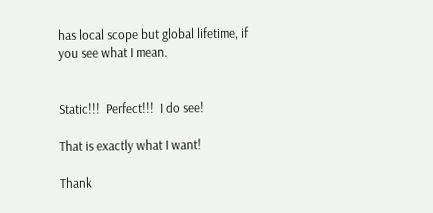has local scope but global lifetime, if you see what I mean.


Static!!!  Perfect!!!  I do see!

That is exactly what I want!

Thank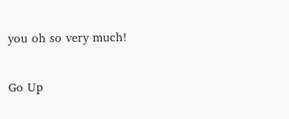you oh so very much!


Go Up